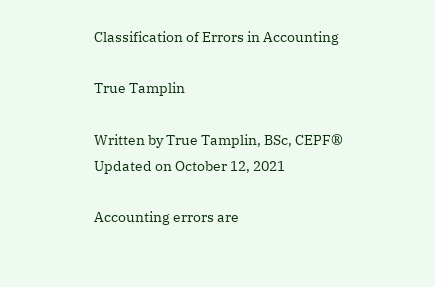Classification of Errors in Accounting

True Tamplin

Written by True Tamplin, BSc, CEPF®
Updated on October 12, 2021

Accounting errors are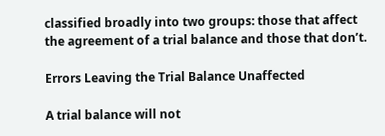classified broadly into two groups: those that affect the agreement of a trial balance and those that don’t.

Errors Leaving the Trial Balance Unaffected

A trial balance will not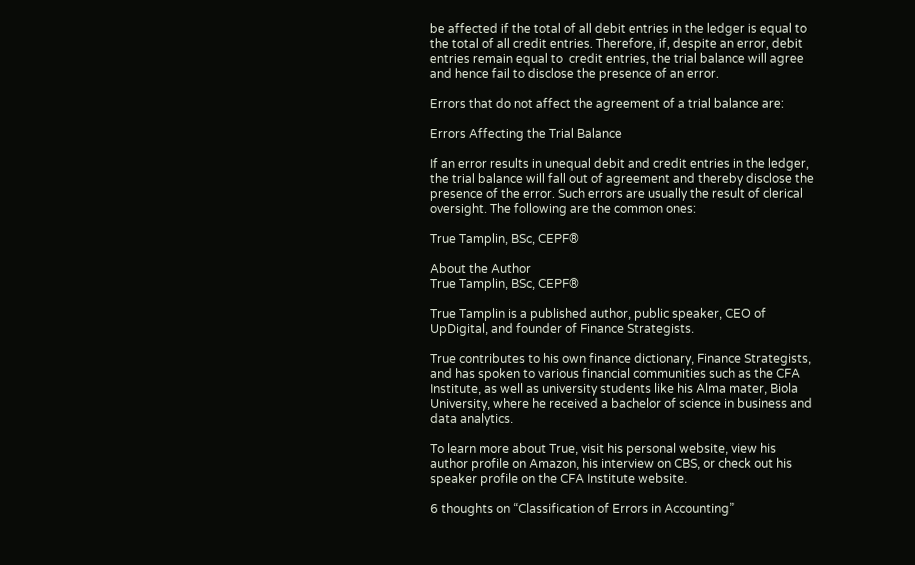be affected if the total of all debit entries in the ledger is equal to the total of all credit entries. Therefore, if, despite an error, debit entries remain equal to  credit entries, the trial balance will agree and hence fail to disclose the presence of an error.

Errors that do not affect the agreement of a trial balance are:

Errors Affecting the Trial Balance

If an error results in unequal debit and credit entries in the ledger, the trial balance will fall out of agreement and thereby disclose the presence of the error. Such errors are usually the result of clerical oversight. The following are the common ones:

True Tamplin, BSc, CEPF®

About the Author
True Tamplin, BSc, CEPF®

True Tamplin is a published author, public speaker, CEO of UpDigital, and founder of Finance Strategists.

True contributes to his own finance dictionary, Finance Strategists, and has spoken to various financial communities such as the CFA Institute, as well as university students like his Alma mater, Biola University, where he received a bachelor of science in business and data analytics.

To learn more about True, visit his personal website, view his author profile on Amazon, his interview on CBS, or check out his speaker profile on the CFA Institute website.

6 thoughts on “Classification of Errors in Accounting”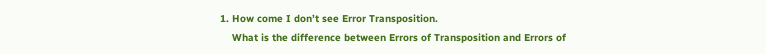1. How come I don’t see Error Transposition.
    What is the difference between Errors of Transposition and Errors of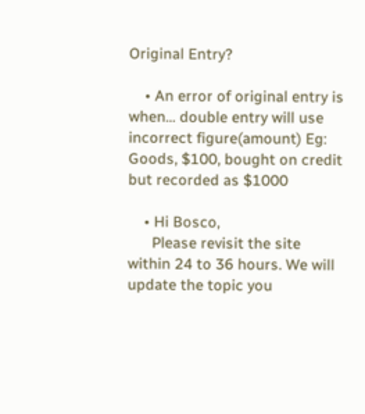Original Entry?

    • An error of original entry is when… double entry will use incorrect figure(amount) Eg: Goods, $100, bought on credit but recorded as $1000

    • Hi Bosco,
      Please revisit the site within 24 to 36 hours. We will update the topic you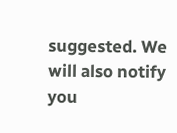suggested. We will also notify you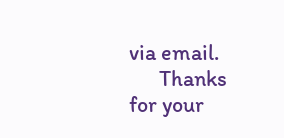via email.
      Thanks for your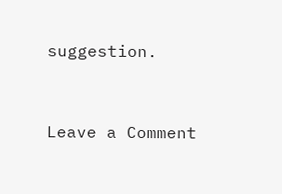suggestion.


Leave a Comment